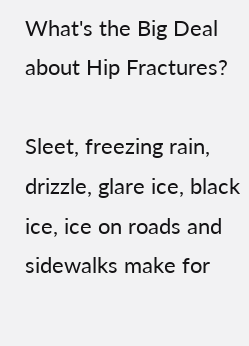What's the Big Deal about Hip Fractures?

Sleet, freezing rain, drizzle, glare ice, black ice, ice on roads and sidewalks make for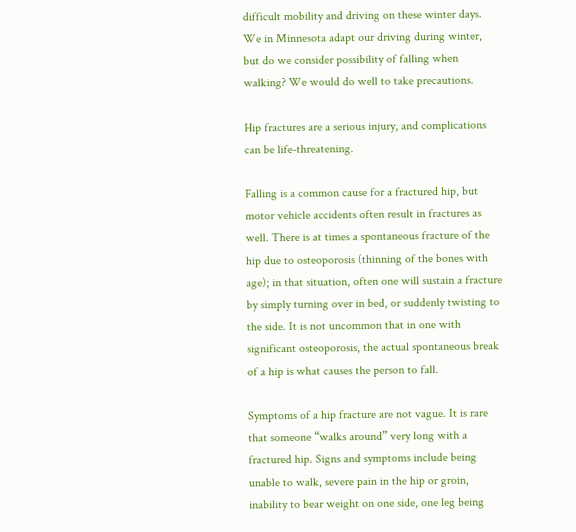difficult mobility and driving on these winter days. We in Minnesota adapt our driving during winter, but do we consider possibility of falling when walking? We would do well to take precautions.

Hip fractures are a serious injury, and complications can be life-threatening.

Falling is a common cause for a fractured hip, but motor vehicle accidents often result in fractures as well. There is at times a spontaneous fracture of the hip due to osteoporosis (thinning of the bones with age); in that situation, often one will sustain a fracture by simply turning over in bed, or suddenly twisting to the side. It is not uncommon that in one with significant osteoporosis, the actual spontaneous break of a hip is what causes the person to fall.

Symptoms of a hip fracture are not vague. It is rare that someone “walks around” very long with a fractured hip. Signs and symptoms include being unable to walk, severe pain in the hip or groin, inability to bear weight on one side, one leg being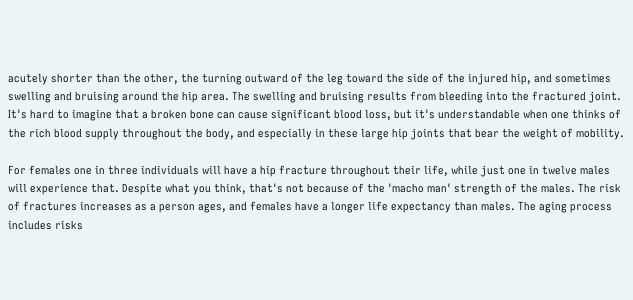acutely shorter than the other, the turning outward of the leg toward the side of the injured hip, and sometimes swelling and bruising around the hip area. The swelling and bruising results from bleeding into the fractured joint. It's hard to imagine that a broken bone can cause significant blood loss, but it's understandable when one thinks of the rich blood supply throughout the body, and especially in these large hip joints that bear the weight of mobility.

For females one in three individuals will have a hip fracture throughout their life, while just one in twelve males will experience that. Despite what you think, that's not because of the 'macho man' strength of the males. The risk of fractures increases as a person ages, and females have a longer life expectancy than males. The aging process includes risks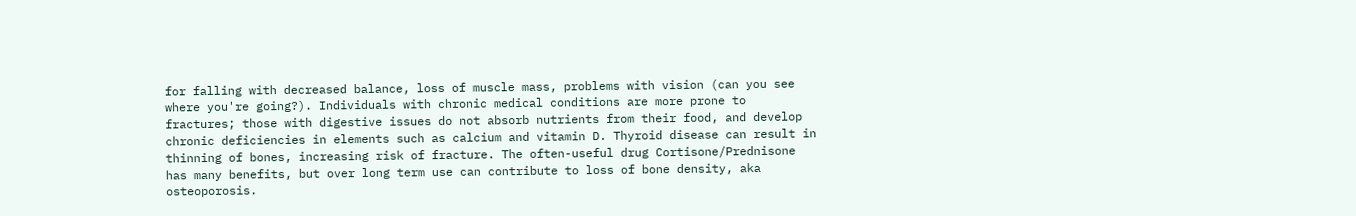for falling with decreased balance, loss of muscle mass, problems with vision (can you see where you're going?). Individuals with chronic medical conditions are more prone to fractures; those with digestive issues do not absorb nutrients from their food, and develop chronic deficiencies in elements such as calcium and vitamin D. Thyroid disease can result in thinning of bones, increasing risk of fracture. The often-useful drug Cortisone/Prednisone has many benefits, but over long term use can contribute to loss of bone density, aka osteoporosis.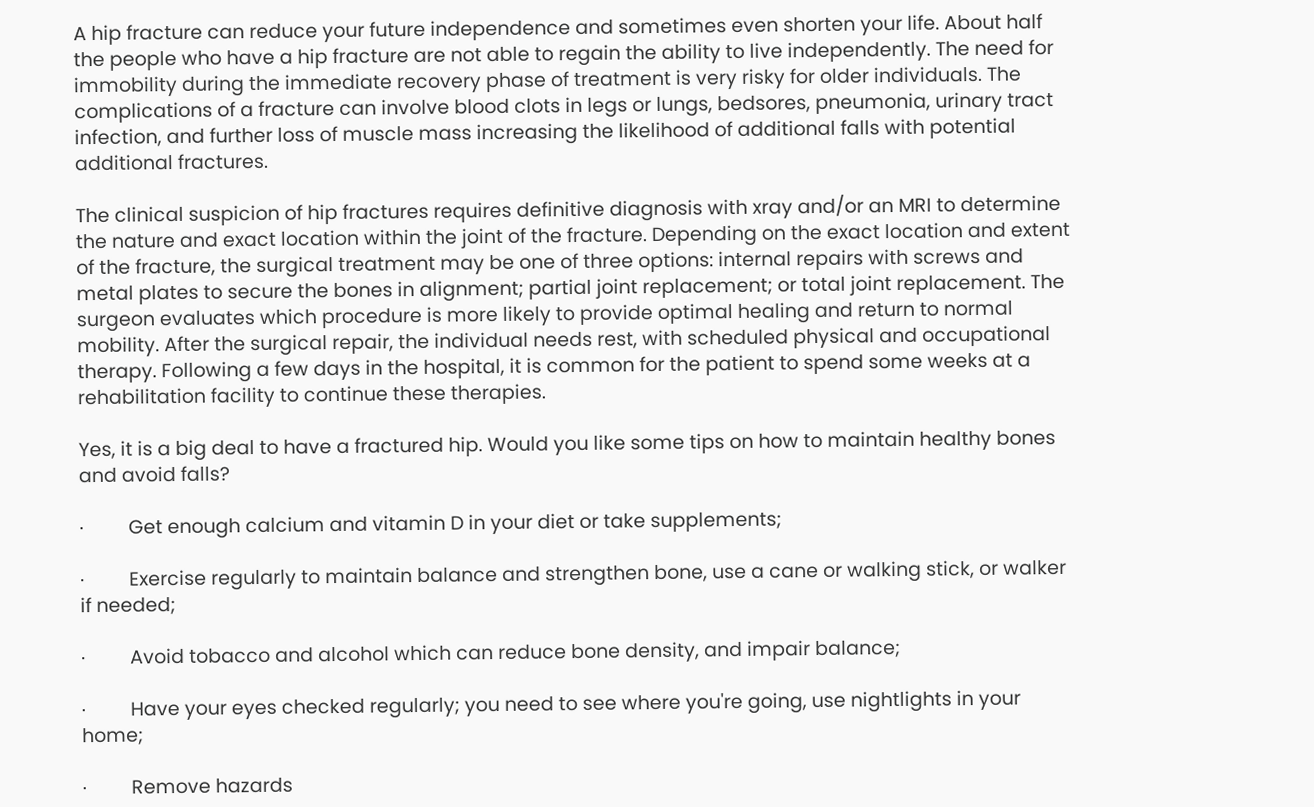A hip fracture can reduce your future independence and sometimes even shorten your life. About half the people who have a hip fracture are not able to regain the ability to live independently. The need for immobility during the immediate recovery phase of treatment is very risky for older individuals. The complications of a fracture can involve blood clots in legs or lungs, bedsores, pneumonia, urinary tract infection, and further loss of muscle mass increasing the likelihood of additional falls with potential additional fractures.

The clinical suspicion of hip fractures requires definitive diagnosis with xray and/or an MRI to determine the nature and exact location within the joint of the fracture. Depending on the exact location and extent of the fracture, the surgical treatment may be one of three options: internal repairs with screws and metal plates to secure the bones in alignment; partial joint replacement; or total joint replacement. The surgeon evaluates which procedure is more likely to provide optimal healing and return to normal mobility. After the surgical repair, the individual needs rest, with scheduled physical and occupational therapy. Following a few days in the hospital, it is common for the patient to spend some weeks at a rehabilitation facility to continue these therapies.

Yes, it is a big deal to have a fractured hip. Would you like some tips on how to maintain healthy bones and avoid falls?

·         Get enough calcium and vitamin D in your diet or take supplements;

·         Exercise regularly to maintain balance and strengthen bone, use a cane or walking stick, or walker if needed;

·         Avoid tobacco and alcohol which can reduce bone density, and impair balance;

·         Have your eyes checked regularly; you need to see where you're going, use nightlights in your home;

·         Remove hazards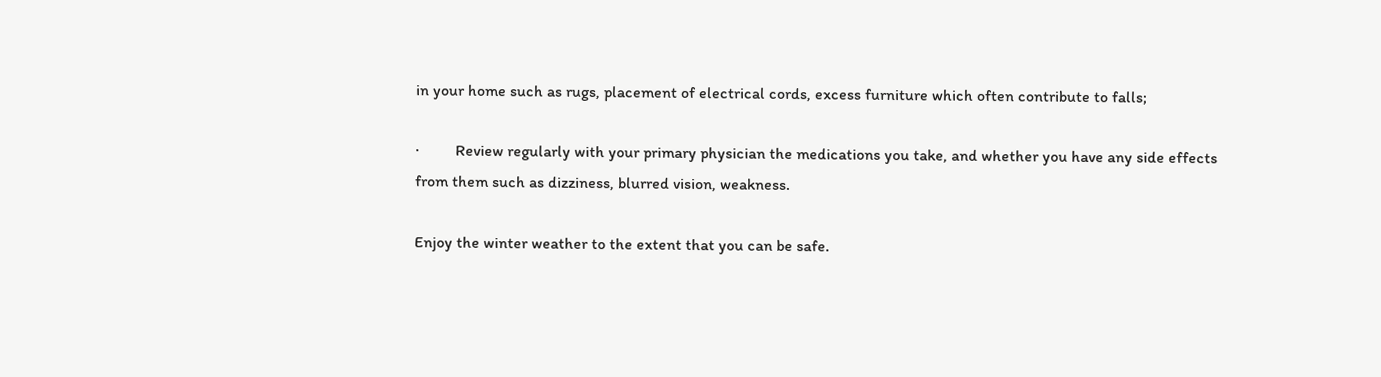in your home such as rugs, placement of electrical cords, excess furniture which often contribute to falls;

·         Review regularly with your primary physician the medications you take, and whether you have any side effects from them such as dizziness, blurred vision, weakness.

Enjoy the winter weather to the extent that you can be safe.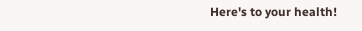Here's to your health!